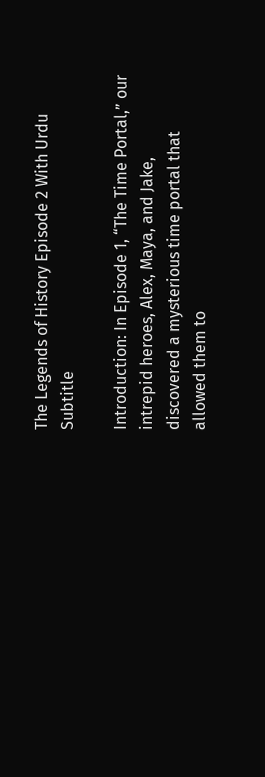The Legends of History Episode 2 With Urdu Subtitle

Introduction: In Episode 1, “The Time Portal,” our intrepid heroes, Alex, Maya, and Jake, discovered a mysterious time portal that allowed them to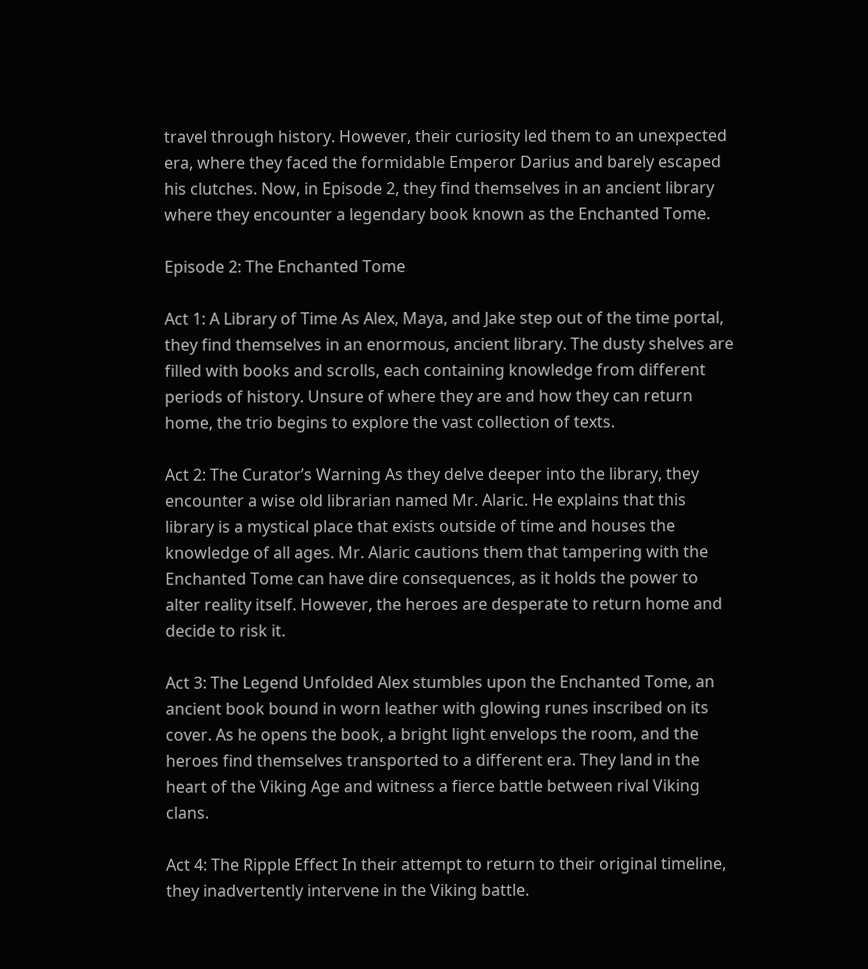travel through history. However, their curiosity led them to an unexpected era, where they faced the formidable Emperor Darius and barely escaped his clutches. Now, in Episode 2, they find themselves in an ancient library where they encounter a legendary book known as the Enchanted Tome.

Episode 2: The Enchanted Tome

Act 1: A Library of Time As Alex, Maya, and Jake step out of the time portal, they find themselves in an enormous, ancient library. The dusty shelves are filled with books and scrolls, each containing knowledge from different periods of history. Unsure of where they are and how they can return home, the trio begins to explore the vast collection of texts.

Act 2: The Curator’s Warning As they delve deeper into the library, they encounter a wise old librarian named Mr. Alaric. He explains that this library is a mystical place that exists outside of time and houses the knowledge of all ages. Mr. Alaric cautions them that tampering with the Enchanted Tome can have dire consequences, as it holds the power to alter reality itself. However, the heroes are desperate to return home and decide to risk it.

Act 3: The Legend Unfolded Alex stumbles upon the Enchanted Tome, an ancient book bound in worn leather with glowing runes inscribed on its cover. As he opens the book, a bright light envelops the room, and the heroes find themselves transported to a different era. They land in the heart of the Viking Age and witness a fierce battle between rival Viking clans.

Act 4: The Ripple Effect In their attempt to return to their original timeline, they inadvertently intervene in the Viking battle.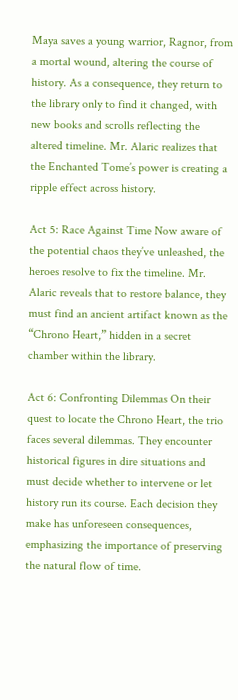Maya saves a young warrior, Ragnor, from a mortal wound, altering the course of history. As a consequence, they return to the library only to find it changed, with new books and scrolls reflecting the altered timeline. Mr. Alaric realizes that the Enchanted Tome’s power is creating a ripple effect across history.

Act 5: Race Against Time Now aware of the potential chaos they’ve unleashed, the heroes resolve to fix the timeline. Mr. Alaric reveals that to restore balance, they must find an ancient artifact known as the “Chrono Heart,” hidden in a secret chamber within the library.

Act 6: Confronting Dilemmas On their quest to locate the Chrono Heart, the trio faces several dilemmas. They encounter historical figures in dire situations and must decide whether to intervene or let history run its course. Each decision they make has unforeseen consequences, emphasizing the importance of preserving the natural flow of time.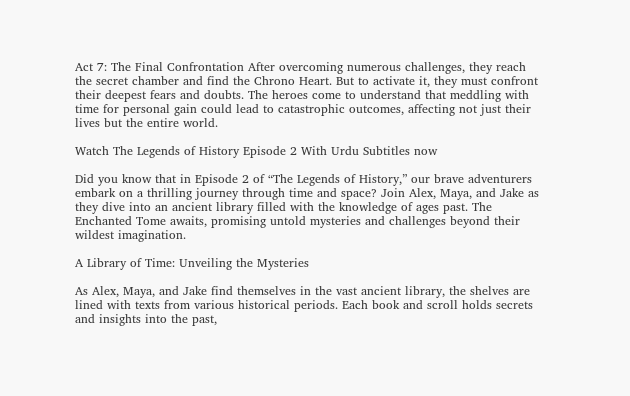Act 7: The Final Confrontation After overcoming numerous challenges, they reach the secret chamber and find the Chrono Heart. But to activate it, they must confront their deepest fears and doubts. The heroes come to understand that meddling with time for personal gain could lead to catastrophic outcomes, affecting not just their lives but the entire world.

Watch The Legends of History Episode 2 With Urdu Subtitles now

Did you know that in Episode 2 of “The Legends of History,” our brave adventurers embark on a thrilling journey through time and space? Join Alex, Maya, and Jake as they dive into an ancient library filled with the knowledge of ages past. The Enchanted Tome awaits, promising untold mysteries and challenges beyond their wildest imagination.

A Library of Time: Unveiling the Mysteries

As Alex, Maya, and Jake find themselves in the vast ancient library, the shelves are lined with texts from various historical periods. Each book and scroll holds secrets and insights into the past,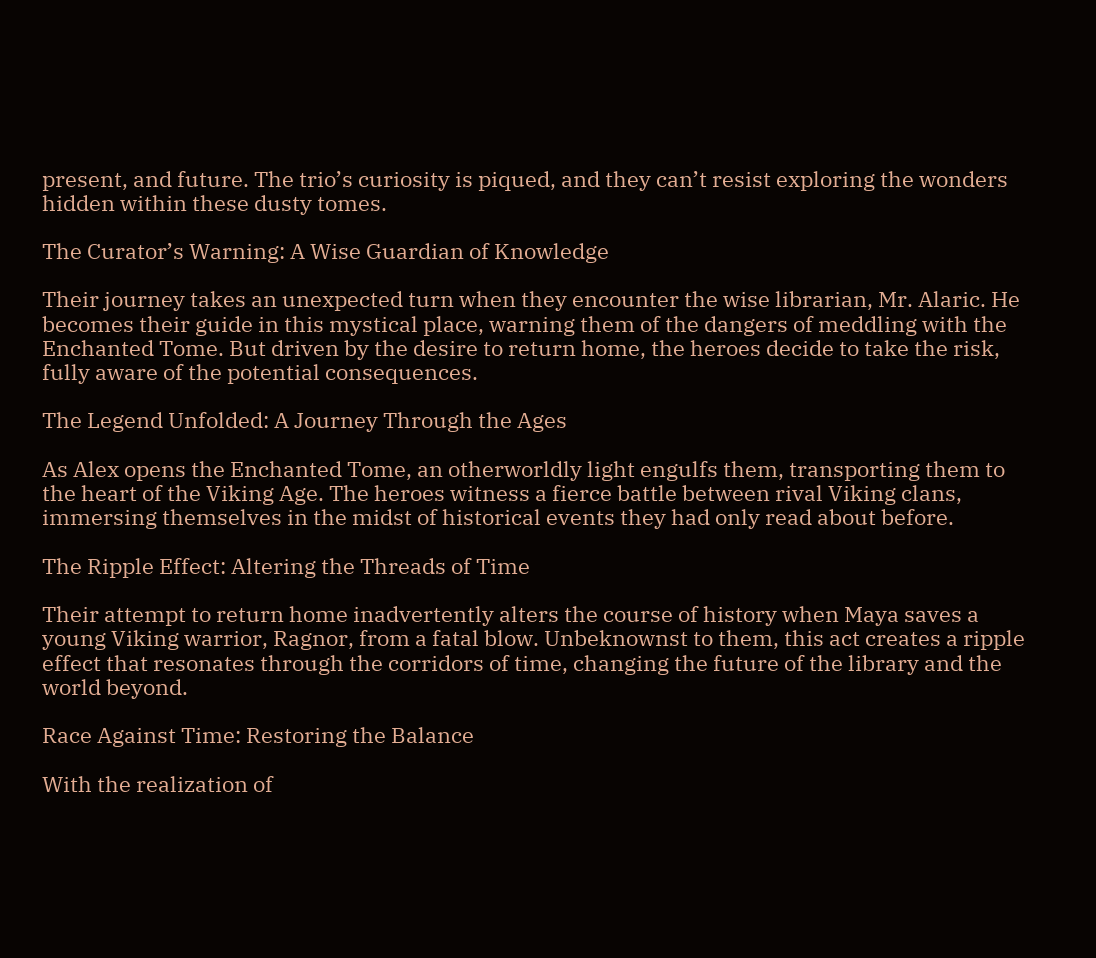present, and future. The trio’s curiosity is piqued, and they can’t resist exploring the wonders hidden within these dusty tomes.

The Curator’s Warning: A Wise Guardian of Knowledge

Their journey takes an unexpected turn when they encounter the wise librarian, Mr. Alaric. He becomes their guide in this mystical place, warning them of the dangers of meddling with the Enchanted Tome. But driven by the desire to return home, the heroes decide to take the risk, fully aware of the potential consequences.

The Legend Unfolded: A Journey Through the Ages

As Alex opens the Enchanted Tome, an otherworldly light engulfs them, transporting them to the heart of the Viking Age. The heroes witness a fierce battle between rival Viking clans, immersing themselves in the midst of historical events they had only read about before.

The Ripple Effect: Altering the Threads of Time

Their attempt to return home inadvertently alters the course of history when Maya saves a young Viking warrior, Ragnor, from a fatal blow. Unbeknownst to them, this act creates a ripple effect that resonates through the corridors of time, changing the future of the library and the world beyond.

Race Against Time: Restoring the Balance

With the realization of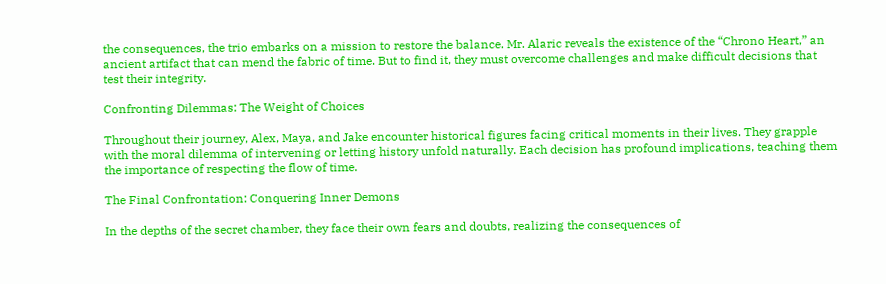the consequences, the trio embarks on a mission to restore the balance. Mr. Alaric reveals the existence of the “Chrono Heart,” an ancient artifact that can mend the fabric of time. But to find it, they must overcome challenges and make difficult decisions that test their integrity.

Confronting Dilemmas: The Weight of Choices

Throughout their journey, Alex, Maya, and Jake encounter historical figures facing critical moments in their lives. They grapple with the moral dilemma of intervening or letting history unfold naturally. Each decision has profound implications, teaching them the importance of respecting the flow of time.

The Final Confrontation: Conquering Inner Demons

In the depths of the secret chamber, they face their own fears and doubts, realizing the consequences of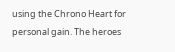using the Chrono Heart for personal gain. The heroes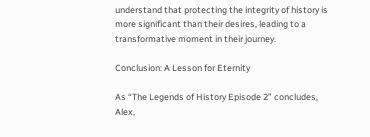understand that protecting the integrity of history is more significant than their desires, leading to a transformative moment in their journey.

Conclusion: A Lesson for Eternity

As “The Legends of History Episode 2” concludes, Alex,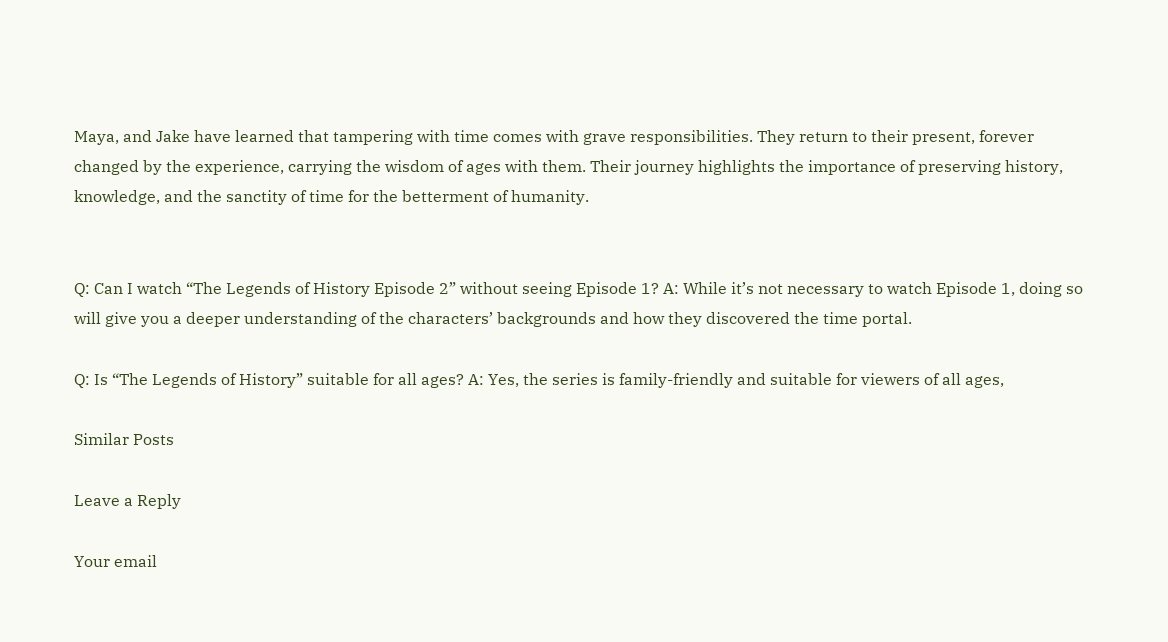Maya, and Jake have learned that tampering with time comes with grave responsibilities. They return to their present, forever changed by the experience, carrying the wisdom of ages with them. Their journey highlights the importance of preserving history, knowledge, and the sanctity of time for the betterment of humanity.


Q: Can I watch “The Legends of History Episode 2” without seeing Episode 1? A: While it’s not necessary to watch Episode 1, doing so will give you a deeper understanding of the characters’ backgrounds and how they discovered the time portal.

Q: Is “The Legends of History” suitable for all ages? A: Yes, the series is family-friendly and suitable for viewers of all ages,

Similar Posts

Leave a Reply

Your email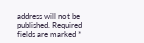address will not be published. Required fields are marked *